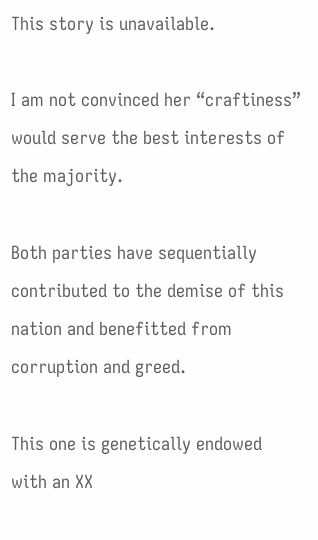This story is unavailable.

I am not convinced her “craftiness” would serve the best interests of the majority.

Both parties have sequentially contributed to the demise of this nation and benefitted from corruption and greed.

This one is genetically endowed with an XX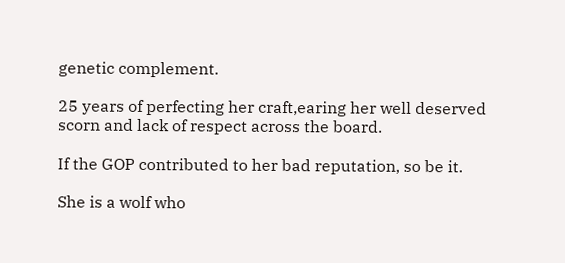genetic complement.

25 years of perfecting her craft,earing her well deserved scorn and lack of respect across the board.

If the GOP contributed to her bad reputation, so be it.

She is a wolf who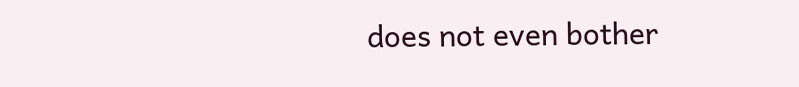does not even bother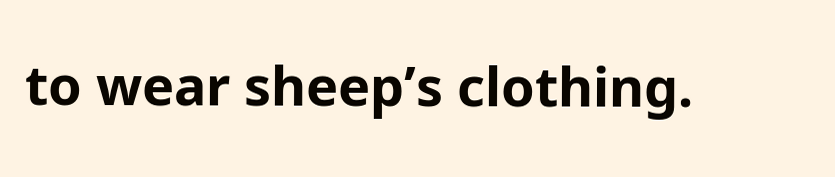to wear sheep’s clothing.